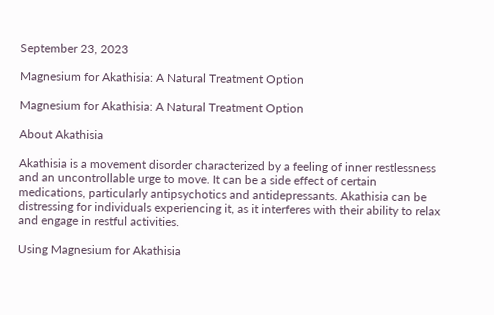September 23, 2023

Magnesium for Akathisia: A Natural Treatment Option

Magnesium for Akathisia: A Natural Treatment Option

About Akathisia

Akathisia is a movement disorder characterized by a feeling of inner restlessness and an uncontrollable urge to move. It can be a side effect of certain medications, particularly antipsychotics and antidepressants. Akathisia can be distressing for individuals experiencing it, as it interferes with their ability to relax and engage in restful activities.

Using Magnesium for Akathisia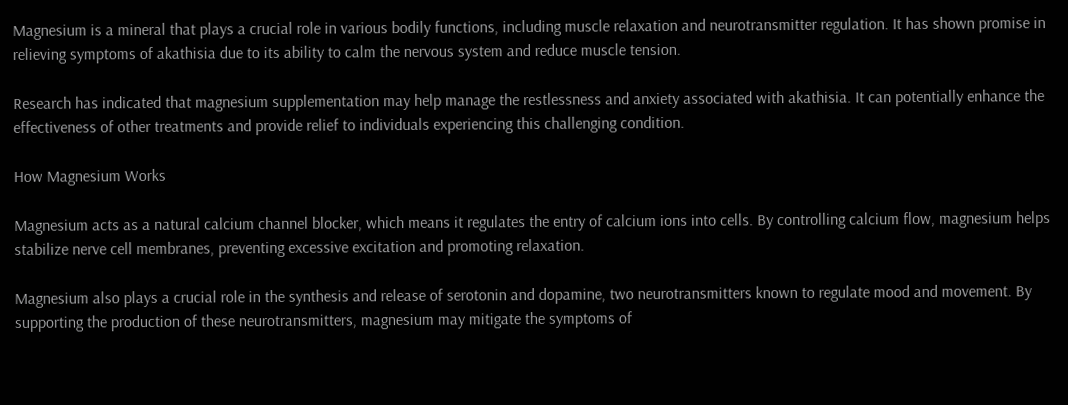Magnesium is a mineral that plays a crucial role in various bodily functions, including muscle relaxation and neurotransmitter regulation. It has shown promise in relieving symptoms of akathisia due to its ability to calm the nervous system and reduce muscle tension.

Research has indicated that magnesium supplementation may help manage the restlessness and anxiety associated with akathisia. It can potentially enhance the effectiveness of other treatments and provide relief to individuals experiencing this challenging condition.

How Magnesium Works

Magnesium acts as a natural calcium channel blocker, which means it regulates the entry of calcium ions into cells. By controlling calcium flow, magnesium helps stabilize nerve cell membranes, preventing excessive excitation and promoting relaxation.

Magnesium also plays a crucial role in the synthesis and release of serotonin and dopamine, two neurotransmitters known to regulate mood and movement. By supporting the production of these neurotransmitters, magnesium may mitigate the symptoms of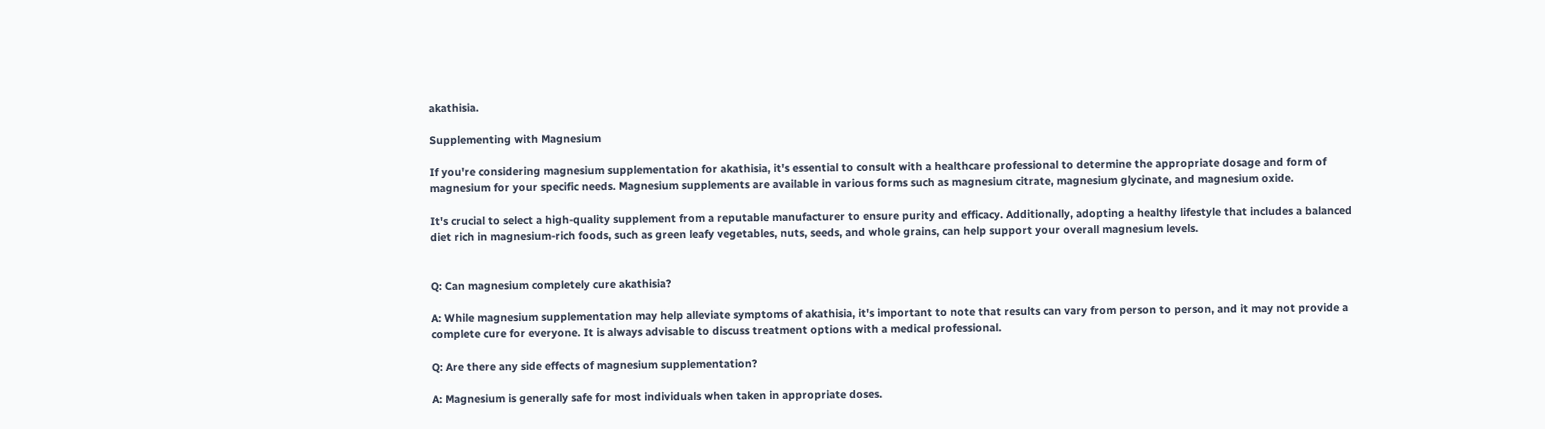akathisia.

Supplementing with Magnesium

If you're considering magnesium supplementation for akathisia, it's essential to consult with a healthcare professional to determine the appropriate dosage and form of magnesium for your specific needs. Magnesium supplements are available in various forms such as magnesium citrate, magnesium glycinate, and magnesium oxide.

It's crucial to select a high-quality supplement from a reputable manufacturer to ensure purity and efficacy. Additionally, adopting a healthy lifestyle that includes a balanced diet rich in magnesium-rich foods, such as green leafy vegetables, nuts, seeds, and whole grains, can help support your overall magnesium levels.


Q: Can magnesium completely cure akathisia?

A: While magnesium supplementation may help alleviate symptoms of akathisia, it's important to note that results can vary from person to person, and it may not provide a complete cure for everyone. It is always advisable to discuss treatment options with a medical professional.

Q: Are there any side effects of magnesium supplementation?

A: Magnesium is generally safe for most individuals when taken in appropriate doses.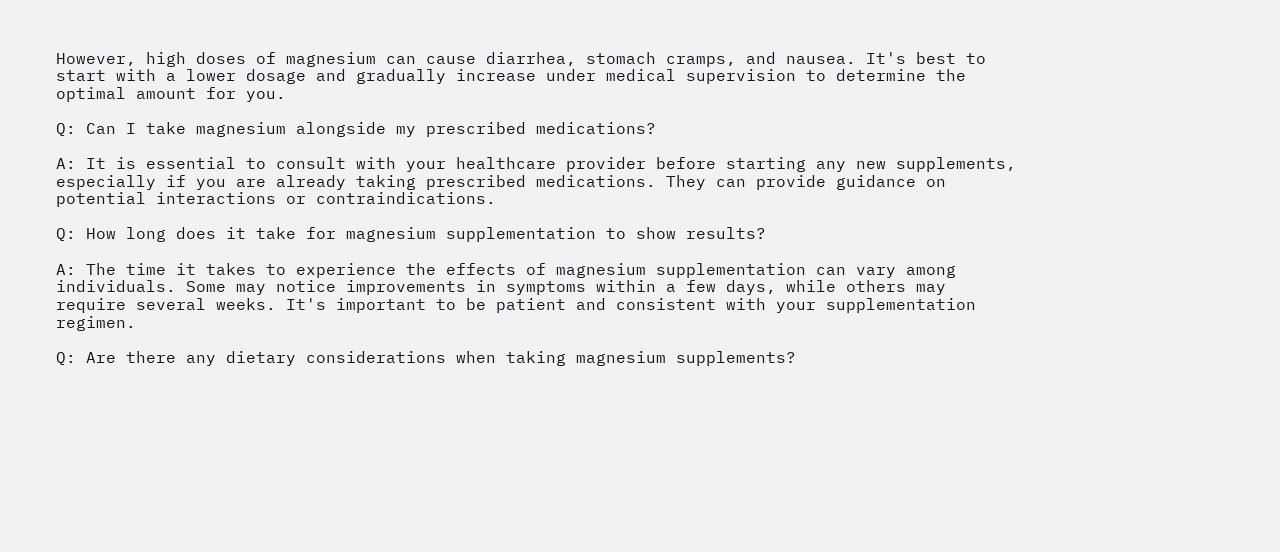However, high doses of magnesium can cause diarrhea, stomach cramps, and nausea. It's best to start with a lower dosage and gradually increase under medical supervision to determine the optimal amount for you.

Q: Can I take magnesium alongside my prescribed medications?

A: It is essential to consult with your healthcare provider before starting any new supplements, especially if you are already taking prescribed medications. They can provide guidance on potential interactions or contraindications.

Q: How long does it take for magnesium supplementation to show results?

A: The time it takes to experience the effects of magnesium supplementation can vary among individuals. Some may notice improvements in symptoms within a few days, while others may require several weeks. It's important to be patient and consistent with your supplementation regimen.

Q: Are there any dietary considerations when taking magnesium supplements?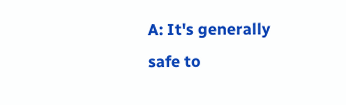A: It's generally safe to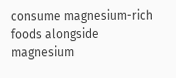consume magnesium-rich foods alongside magnesium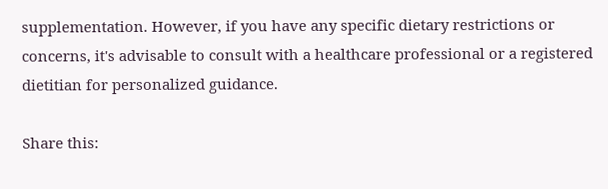supplementation. However, if you have any specific dietary restrictions or concerns, it's advisable to consult with a healthcare professional or a registered dietitian for personalized guidance.

Share this: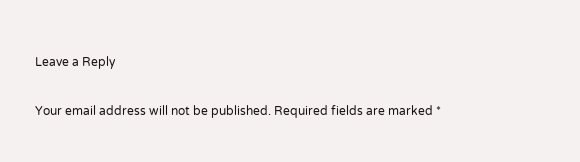Leave a Reply

Your email address will not be published. Required fields are marked *